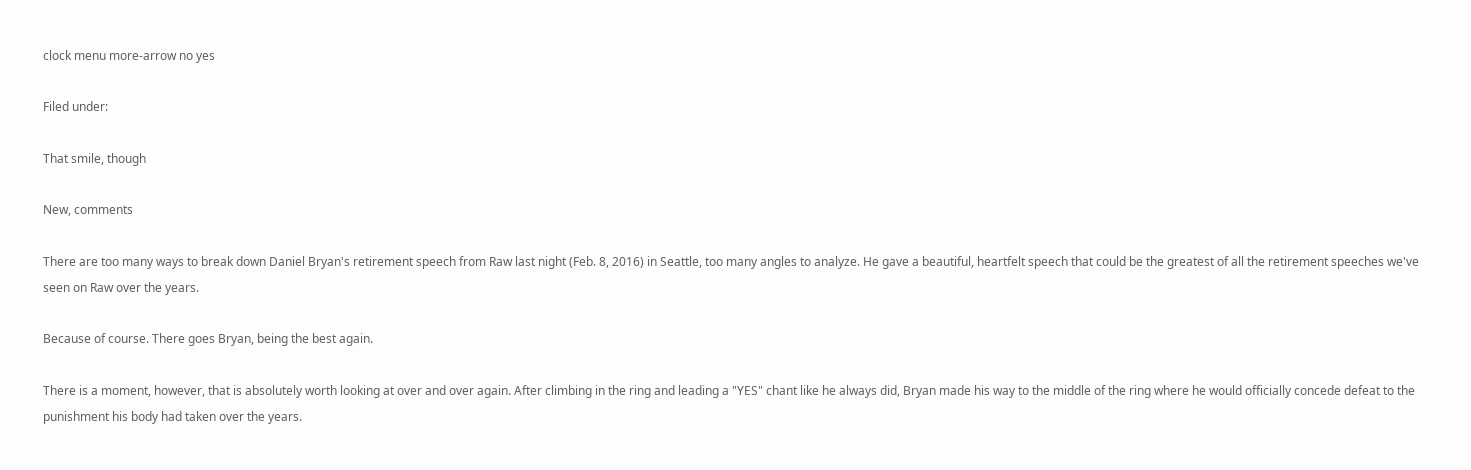clock menu more-arrow no yes

Filed under:

That smile, though

New, comments

There are too many ways to break down Daniel Bryan's retirement speech from Raw last night (Feb. 8, 2016) in Seattle, too many angles to analyze. He gave a beautiful, heartfelt speech that could be the greatest of all the retirement speeches we've seen on Raw over the years.

Because of course. There goes Bryan, being the best again.

There is a moment, however, that is absolutely worth looking at over and over again. After climbing in the ring and leading a "YES" chant like he always did, Bryan made his way to the middle of the ring where he would officially concede defeat to the punishment his body had taken over the years.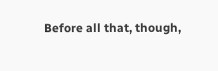Before all that, though,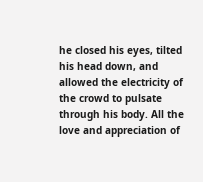he closed his eyes, tilted his head down, and allowed the electricity of the crowd to pulsate through his body. All the love and appreciation of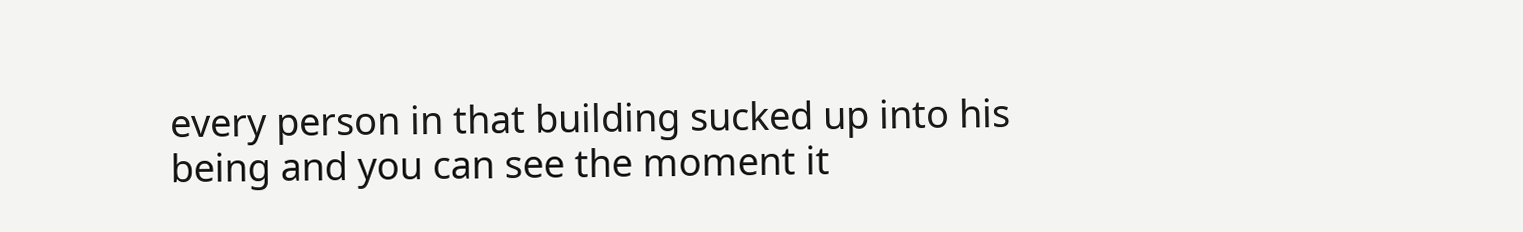every person in that building sucked up into his being and you can see the moment it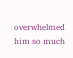overwhelmed him so much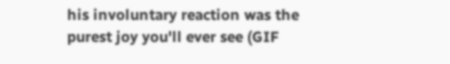his involuntary reaction was the purest joy you'll ever see (GIF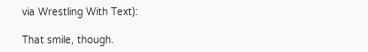via Wrestling With Text):

That smile, though.